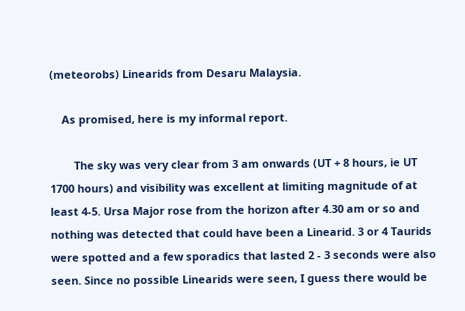(meteorobs) Linearids from Desaru Malaysia.

    As promised, here is my informal report.

        The sky was very clear from 3 am onwards (UT + 8 hours, ie UT
1700 hours) and visibility was excellent at limiting magnitude of at
least 4-5. Ursa Major rose from the horizon after 4.30 am or so and
nothing was detected that could have been a Linearid. 3 or 4 Taurids
were spotted and a few sporadics that lasted 2 - 3 seconds were also
seen. Since no possible Linearids were seen, I guess there would be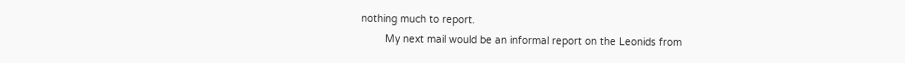nothing much to report.
        My next mail would be an informal report on the Leonids from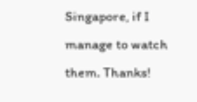Singapore, if I manage to watch them. Thanks!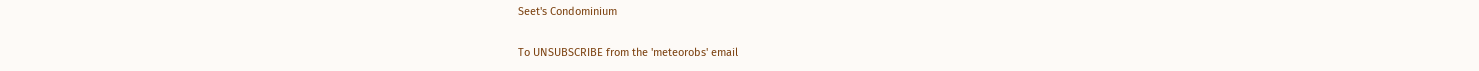Seet's Condominium

To UNSUBSCRIBE from the 'meteorobs' email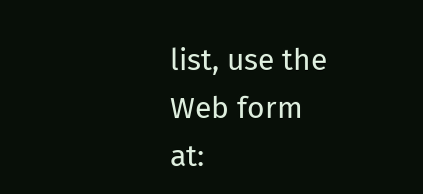list, use the Web form at: